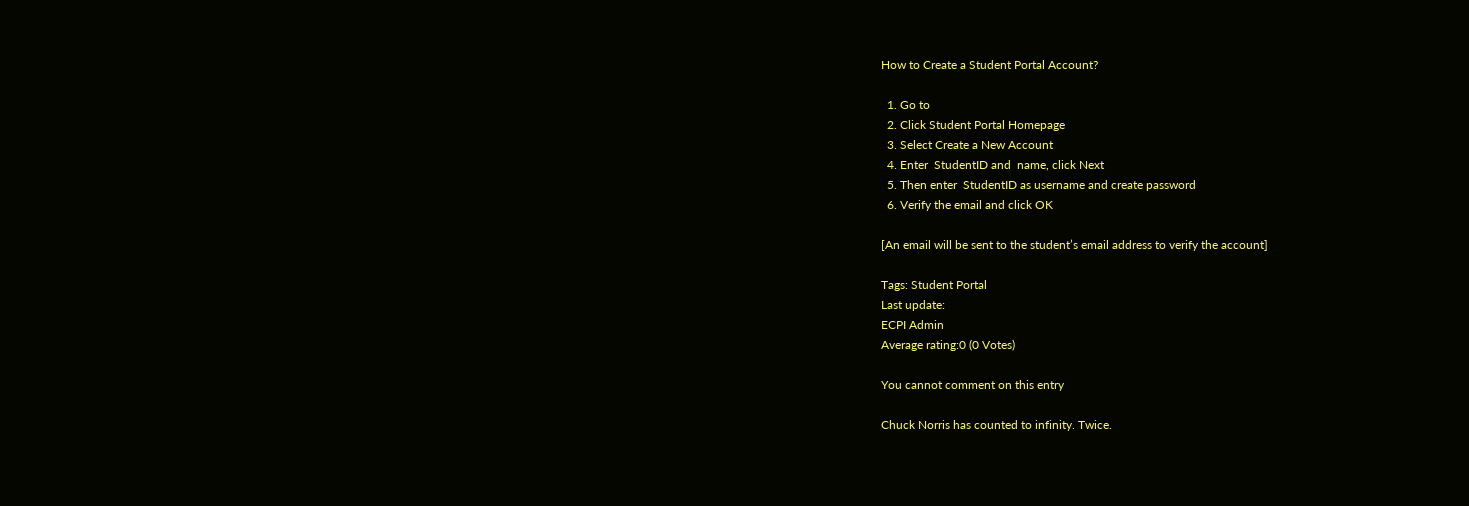How to Create a Student Portal Account?

  1. Go to
  2. Click Student Portal Homepage
  3. Select Create a New Account
  4. Enter  StudentID and  name, click Next
  5. Then enter  StudentID as username and create password
  6. Verify the email and click OK

[An email will be sent to the student’s email address to verify the account]

Tags: Student Portal
Last update:
ECPI Admin
Average rating:0 (0 Votes)

You cannot comment on this entry

Chuck Norris has counted to infinity. Twice.